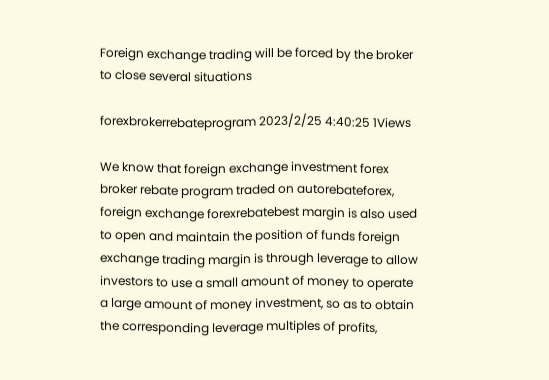Foreign exchange trading will be forced by the broker to close several situations

forexbrokerrebateprogram 2023/2/25 4:40:25 1Views

We know that foreign exchange investment forex broker rebate program traded on autorebateforex, foreign exchange forexrebatebest margin is also used to open and maintain the position of funds foreign exchange trading margin is through leverage to allow investors to use a small amount of money to operate a large amount of money investment, so as to obtain the corresponding leverage multiples of profits,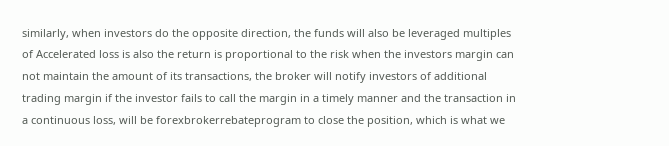similarly, when investors do the opposite direction, the funds will also be leveraged multiples of Accelerated loss is also the return is proportional to the risk when the investors margin can not maintain the amount of its transactions, the broker will notify investors of additional trading margin if the investor fails to call the margin in a timely manner and the transaction in a continuous loss, will be forexbrokerrebateprogram to close the position, which is what we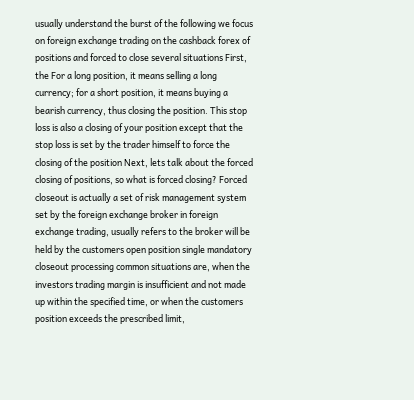usually understand the burst of the following we focus on foreign exchange trading on the cashback forex of positions and forced to close several situations First, the For a long position, it means selling a long currency; for a short position, it means buying a bearish currency, thus closing the position. This stop loss is also a closing of your position except that the stop loss is set by the trader himself to force the closing of the position Next, lets talk about the forced closing of positions, so what is forced closing? Forced closeout is actually a set of risk management system set by the foreign exchange broker in foreign exchange trading, usually refers to the broker will be held by the customers open position single mandatory closeout processing common situations are, when the investors trading margin is insufficient and not made up within the specified time, or when the customers position exceeds the prescribed limit,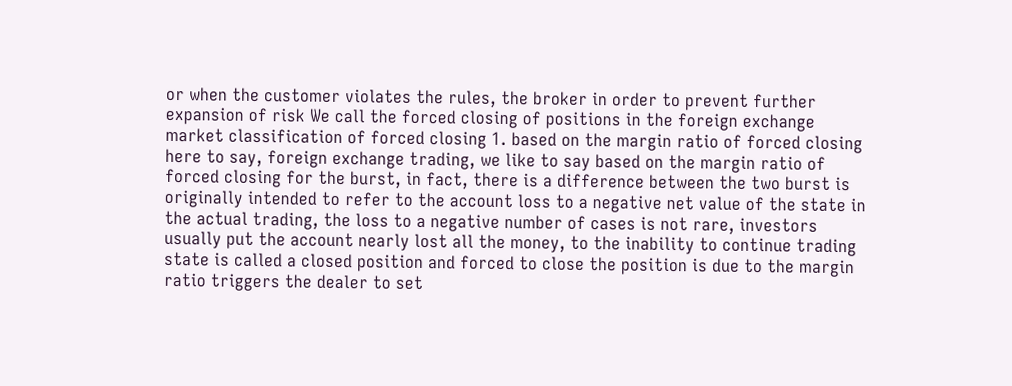or when the customer violates the rules, the broker in order to prevent further expansion of risk We call the forced closing of positions in the foreign exchange market classification of forced closing 1. based on the margin ratio of forced closing here to say, foreign exchange trading, we like to say based on the margin ratio of forced closing for the burst, in fact, there is a difference between the two burst is originally intended to refer to the account loss to a negative net value of the state in the actual trading, the loss to a negative number of cases is not rare, investors usually put the account nearly lost all the money, to the inability to continue trading state is called a closed position and forced to close the position is due to the margin ratio triggers the dealer to set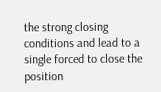the strong closing conditions and lead to a single forced to close the position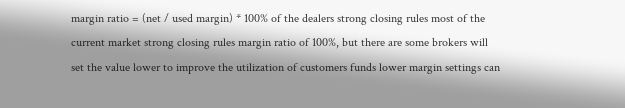margin ratio = (net / used margin) * 100% of the dealers strong closing rules most of the current market strong closing rules margin ratio of 100%, but there are some brokers will set the value lower to improve the utilization of customers funds lower margin settings can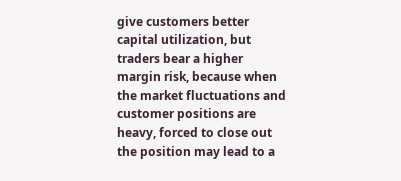give customers better capital utilization, but traders bear a higher margin risk, because when the market fluctuations and customer positions are heavy, forced to close out the position may lead to a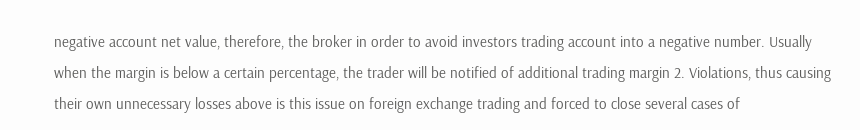negative account net value, therefore, the broker in order to avoid investors trading account into a negative number. Usually when the margin is below a certain percentage, the trader will be notified of additional trading margin 2. Violations, thus causing their own unnecessary losses above is this issue on foreign exchange trading and forced to close several cases of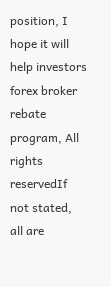position, I hope it will help investors
forex broker rebate program, All rights reservedIf not stated, all are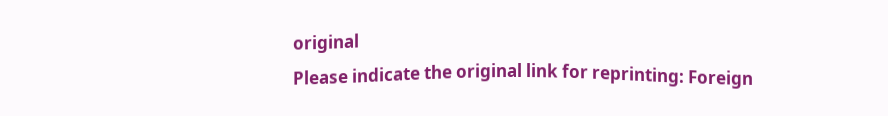original
Please indicate the original link for reprinting: Foreign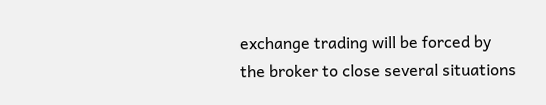exchange trading will be forced by the broker to close several situations